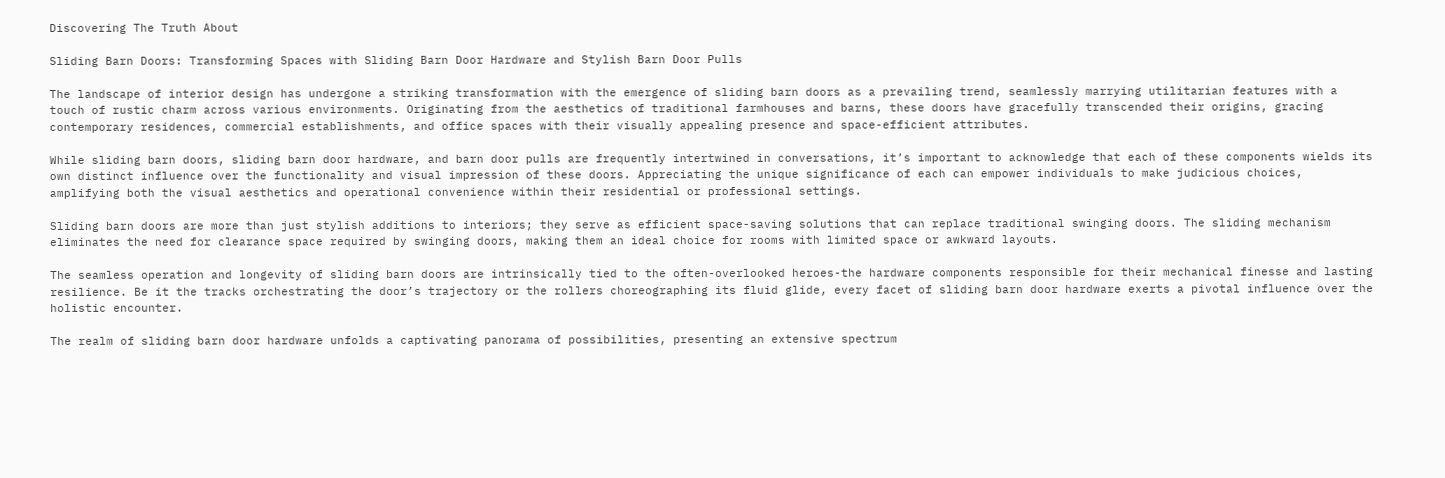Discovering The Truth About

Sliding Barn Doors: Transforming Spaces with Sliding Barn Door Hardware and Stylish Barn Door Pulls

The landscape of interior design has undergone a striking transformation with the emergence of sliding barn doors as a prevailing trend, seamlessly marrying utilitarian features with a touch of rustic charm across various environments. Originating from the aesthetics of traditional farmhouses and barns, these doors have gracefully transcended their origins, gracing contemporary residences, commercial establishments, and office spaces with their visually appealing presence and space-efficient attributes.

While sliding barn doors, sliding barn door hardware, and barn door pulls are frequently intertwined in conversations, it’s important to acknowledge that each of these components wields its own distinct influence over the functionality and visual impression of these doors. Appreciating the unique significance of each can empower individuals to make judicious choices, amplifying both the visual aesthetics and operational convenience within their residential or professional settings.

Sliding barn doors are more than just stylish additions to interiors; they serve as efficient space-saving solutions that can replace traditional swinging doors. The sliding mechanism eliminates the need for clearance space required by swinging doors, making them an ideal choice for rooms with limited space or awkward layouts.

The seamless operation and longevity of sliding barn doors are intrinsically tied to the often-overlooked heroes-the hardware components responsible for their mechanical finesse and lasting resilience. Be it the tracks orchestrating the door’s trajectory or the rollers choreographing its fluid glide, every facet of sliding barn door hardware exerts a pivotal influence over the holistic encounter.

The realm of sliding barn door hardware unfolds a captivating panorama of possibilities, presenting an extensive spectrum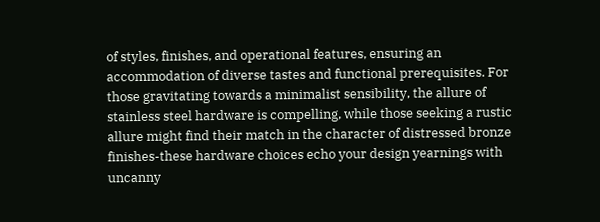of styles, finishes, and operational features, ensuring an accommodation of diverse tastes and functional prerequisites. For those gravitating towards a minimalist sensibility, the allure of stainless steel hardware is compelling, while those seeking a rustic allure might find their match in the character of distressed bronze finishes-these hardware choices echo your design yearnings with uncanny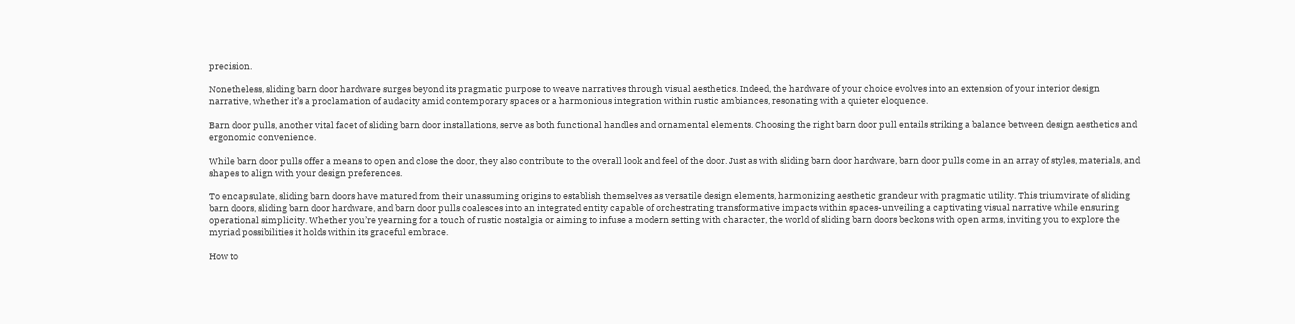precision.

Nonetheless, sliding barn door hardware surges beyond its pragmatic purpose to weave narratives through visual aesthetics. Indeed, the hardware of your choice evolves into an extension of your interior design narrative, whether it’s a proclamation of audacity amid contemporary spaces or a harmonious integration within rustic ambiances, resonating with a quieter eloquence.

Barn door pulls, another vital facet of sliding barn door installations, serve as both functional handles and ornamental elements. Choosing the right barn door pull entails striking a balance between design aesthetics and ergonomic convenience.

While barn door pulls offer a means to open and close the door, they also contribute to the overall look and feel of the door. Just as with sliding barn door hardware, barn door pulls come in an array of styles, materials, and shapes to align with your design preferences.

To encapsulate, sliding barn doors have matured from their unassuming origins to establish themselves as versatile design elements, harmonizing aesthetic grandeur with pragmatic utility. This triumvirate of sliding barn doors, sliding barn door hardware, and barn door pulls coalesces into an integrated entity capable of orchestrating transformative impacts within spaces-unveiling a captivating visual narrative while ensuring operational simplicity. Whether you’re yearning for a touch of rustic nostalgia or aiming to infuse a modern setting with character, the world of sliding barn doors beckons with open arms, inviting you to explore the myriad possibilities it holds within its graceful embrace.

How to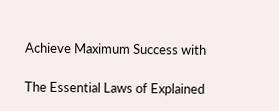Achieve Maximum Success with

The Essential Laws of Explained